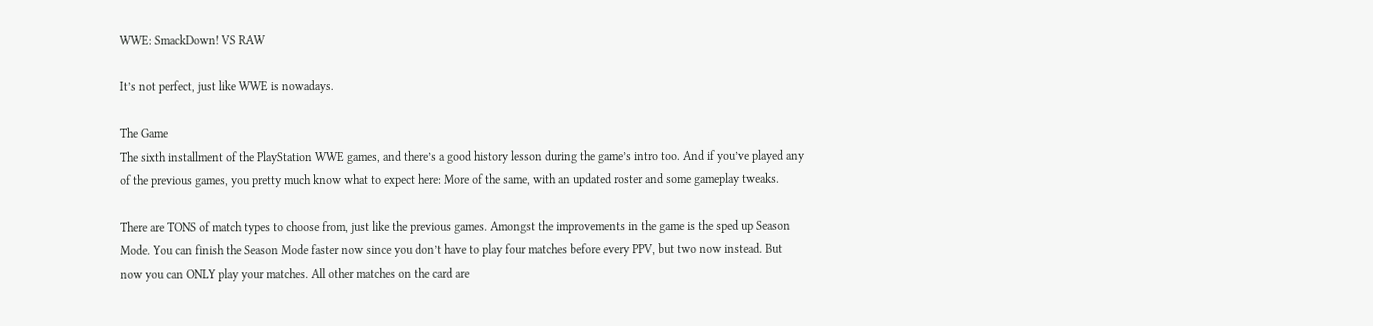WWE: SmackDown! VS RAW

It’s not perfect, just like WWE is nowadays.

The Game
The sixth installment of the PlayStation WWE games, and there’s a good history lesson during the game’s intro too. And if you’ve played any of the previous games, you pretty much know what to expect here: More of the same, with an updated roster and some gameplay tweaks.

There are TONS of match types to choose from, just like the previous games. Amongst the improvements in the game is the sped up Season Mode. You can finish the Season Mode faster now since you don’t have to play four matches before every PPV, but two now instead. But now you can ONLY play your matches. All other matches on the card are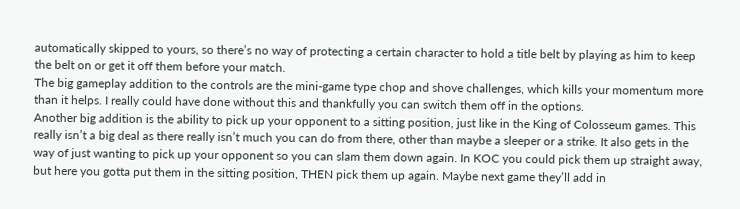automatically skipped to yours, so there’s no way of protecting a certain character to hold a title belt by playing as him to keep the belt on or get it off them before your match.
The big gameplay addition to the controls are the mini-game type chop and shove challenges, which kills your momentum more than it helps. I really could have done without this and thankfully you can switch them off in the options.
Another big addition is the ability to pick up your opponent to a sitting position, just like in the King of Colosseum games. This really isn’t a big deal as there really isn’t much you can do from there, other than maybe a sleeper or a strike. It also gets in the way of just wanting to pick up your opponent so you can slam them down again. In KOC you could pick them up straight away, but here you gotta put them in the sitting position, THEN pick them up again. Maybe next game they’ll add in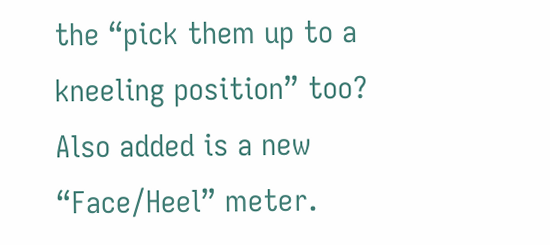the “pick them up to a kneeling position” too?
Also added is a new “Face/Heel” meter.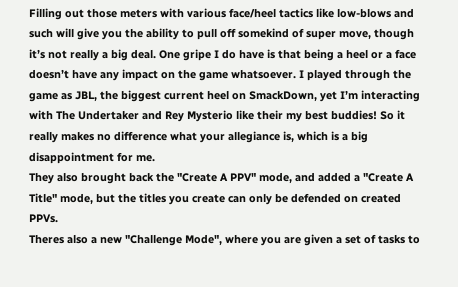Filling out those meters with various face/heel tactics like low-blows and such will give you the ability to pull off somekind of super move, though it’s not really a big deal. One gripe I do have is that being a heel or a face doesn’t have any impact on the game whatsoever. I played through the game as JBL, the biggest current heel on SmackDown, yet I’m interacting with The Undertaker and Rey Mysterio like their my best buddies! So it really makes no difference what your allegiance is, which is a big disappointment for me.
They also brought back the "Create A PPV" mode, and added a "Create A Title" mode, but the titles you create can only be defended on created PPVs.
Theres also a new "Challenge Mode", where you are given a set of tasks to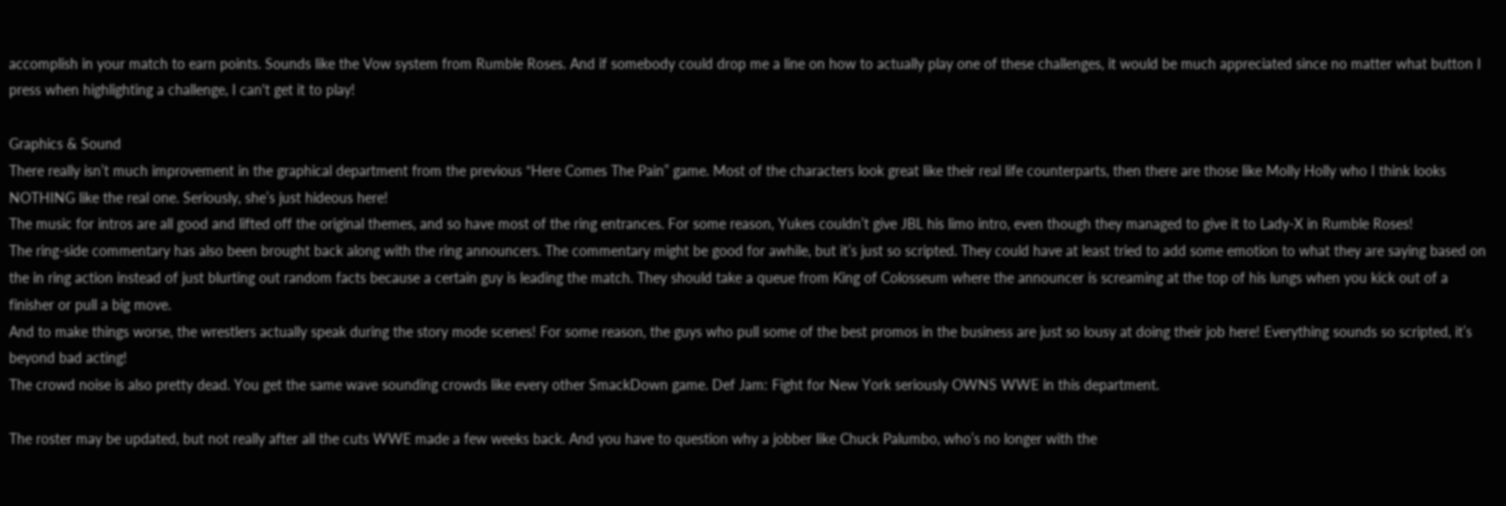accomplish in your match to earn points. Sounds like the Vow system from Rumble Roses. And if somebody could drop me a line on how to actually play one of these challenges, it would be much appreciated since no matter what button I press when highlighting a challenge, I can't get it to play!

Graphics & Sound
There really isn’t much improvement in the graphical department from the previous “Here Comes The Pain” game. Most of the characters look great like their real life counterparts, then there are those like Molly Holly who I think looks NOTHING like the real one. Seriously, she’s just hideous here!
The music for intros are all good and lifted off the original themes, and so have most of the ring entrances. For some reason, Yukes couldn’t give JBL his limo intro, even though they managed to give it to Lady-X in Rumble Roses!
The ring-side commentary has also been brought back along with the ring announcers. The commentary might be good for awhile, but it’s just so scripted. They could have at least tried to add some emotion to what they are saying based on the in ring action instead of just blurting out random facts because a certain guy is leading the match. They should take a queue from King of Colosseum where the announcer is screaming at the top of his lungs when you kick out of a finisher or pull a big move.
And to make things worse, the wrestlers actually speak during the story mode scenes! For some reason, the guys who pull some of the best promos in the business are just so lousy at doing their job here! Everything sounds so scripted, it’s beyond bad acting!
The crowd noise is also pretty dead. You get the same wave sounding crowds like every other SmackDown game. Def Jam: Fight for New York seriously OWNS WWE in this department.

The roster may be updated, but not really after all the cuts WWE made a few weeks back. And you have to question why a jobber like Chuck Palumbo, who’s no longer with the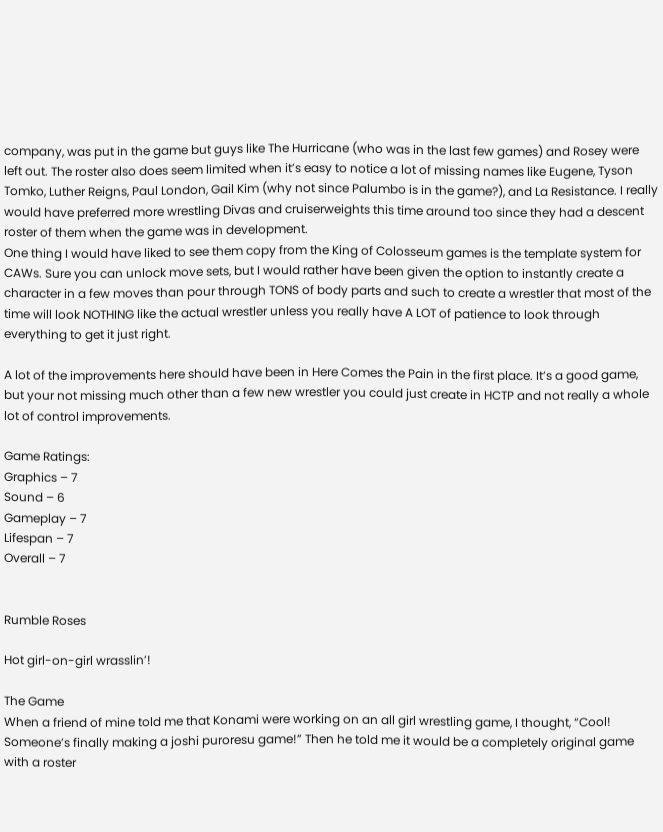company, was put in the game but guys like The Hurricane (who was in the last few games) and Rosey were left out. The roster also does seem limited when it’s easy to notice a lot of missing names like Eugene, Tyson Tomko, Luther Reigns, Paul London, Gail Kim (why not since Palumbo is in the game?), and La Resistance. I really would have preferred more wrestling Divas and cruiserweights this time around too since they had a descent roster of them when the game was in development.
One thing I would have liked to see them copy from the King of Colosseum games is the template system for CAWs. Sure you can unlock move sets, but I would rather have been given the option to instantly create a character in a few moves than pour through TONS of body parts and such to create a wrestler that most of the time will look NOTHING like the actual wrestler unless you really have A LOT of patience to look through everything to get it just right.

A lot of the improvements here should have been in Here Comes the Pain in the first place. It’s a good game, but your not missing much other than a few new wrestler you could just create in HCTP and not really a whole lot of control improvements.

Game Ratings:
Graphics – 7
Sound – 6
Gameplay – 7
Lifespan – 7
Overall – 7


Rumble Roses

Hot girl-on-girl wrasslin’!

The Game
When a friend of mine told me that Konami were working on an all girl wrestling game, I thought, “Cool! Someone’s finally making a joshi puroresu game!” Then he told me it would be a completely original game with a roster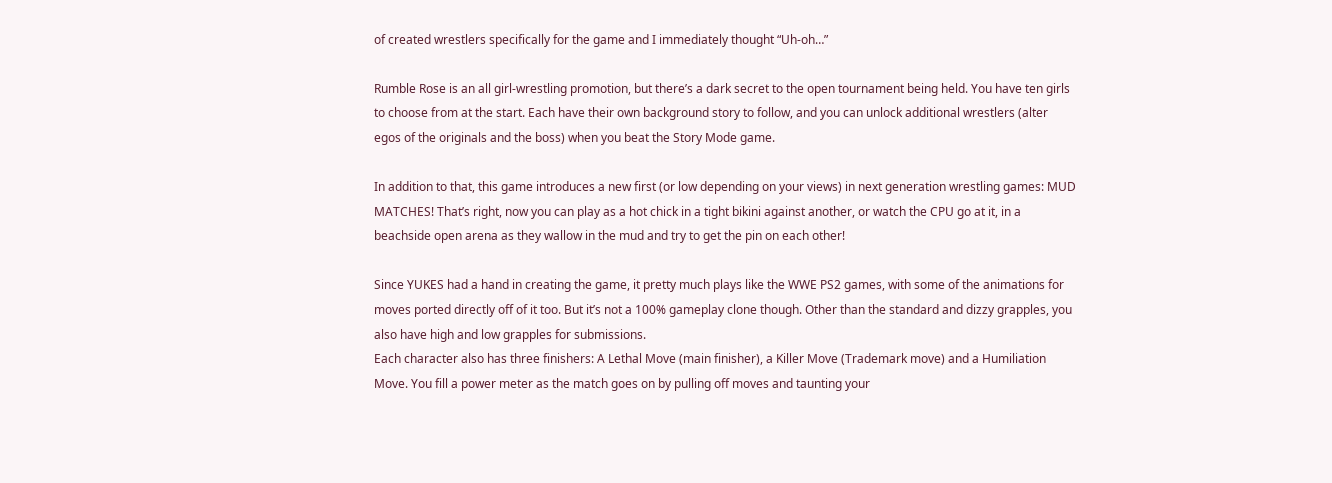of created wrestlers specifically for the game and I immediately thought “Uh-oh…”

Rumble Rose is an all girl-wrestling promotion, but there’s a dark secret to the open tournament being held. You have ten girls to choose from at the start. Each have their own background story to follow, and you can unlock additional wrestlers (alter egos of the originals and the boss) when you beat the Story Mode game.

In addition to that, this game introduces a new first (or low depending on your views) in next generation wrestling games: MUD MATCHES! That’s right, now you can play as a hot chick in a tight bikini against another, or watch the CPU go at it, in a beachside open arena as they wallow in the mud and try to get the pin on each other!

Since YUKES had a hand in creating the game, it pretty much plays like the WWE PS2 games, with some of the animations for moves ported directly off of it too. But it’s not a 100% gameplay clone though. Other than the standard and dizzy grapples, you also have high and low grapples for submissions.
Each character also has three finishers: A Lethal Move (main finisher), a Killer Move (Trademark move) and a Humiliation Move. You fill a power meter as the match goes on by pulling off moves and taunting your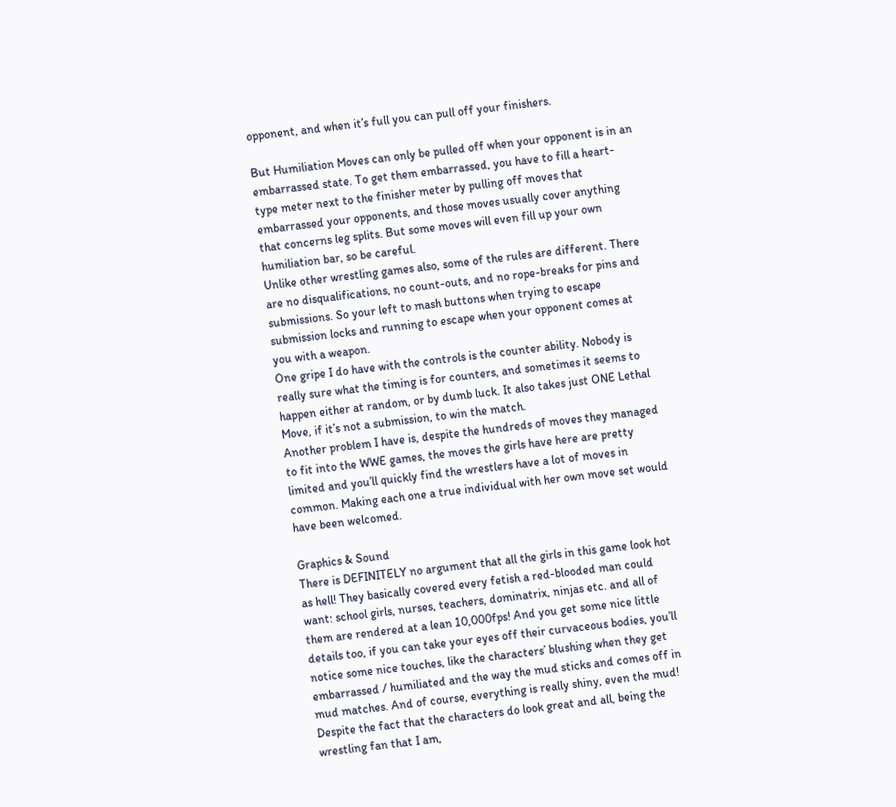opponent, and when it’s full you can pull off your finishers.

But Humiliation Moves can only be pulled off when your opponent is in an embarrassed state. To get them embarrassed, you have to fill a heart-type meter next to the finisher meter by pulling off moves that embarrassed your opponents, and those moves usually cover anything that concerns leg splits. But some moves will even fill up your own humiliation bar, so be careful.
Unlike other wrestling games also, some of the rules are different. There are no disqualifications, no count-outs, and no rope-breaks for pins and submissions. So your left to mash buttons when trying to escape submission locks and running to escape when your opponent comes at you with a weapon.
One gripe I do have with the controls is the counter ability. Nobody is really sure what the timing is for counters, and sometimes it seems to happen either at random, or by dumb luck. It also takes just ONE Lethal Move, if it’s not a submission, to win the match.
Another problem I have is, despite the hundreds of moves they managed to fit into the WWE games, the moves the girls have here are pretty limited and you’ll quickly find the wrestlers have a lot of moves in common. Making each one a true individual with her own move set would have been welcomed.

Graphics & Sound
There is DEFINITELY no argument that all the girls in this game look hot as hell! They basically covered every fetish a red-blooded man could want: school girls, nurses, teachers, dominatrix, ninjas etc. and all of them are rendered at a lean 10,000fps! And you get some nice little details too, if you can take your eyes off their curvaceous bodies, you’ll notice some nice touches, like the characters’ blushing when they get embarrassed / humiliated and the way the mud sticks and comes off in mud matches. And of course, everything is really shiny, even the mud!
Despite the fact that the characters do look great and all, being the wrestling fan that I am,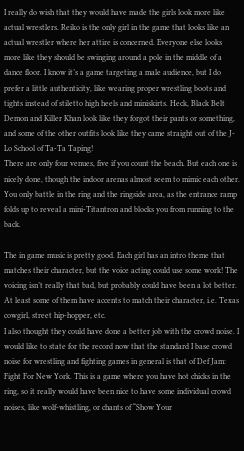I really do wish that they would have made the girls look more like actual wrestlers. Reiko is the only girl in the game that looks like an actual wrestler where her attire is concerned. Everyone else looks more like they should be swinging around a pole in the middle of a dance floor. I know it’s a game targeting a male audience, but I do prefer a little authenticity, like wearing proper wrestling boots and tights instead of stiletto high heels and miniskirts. Heck, Black Belt Demon and Killer Khan look like they forgot their pants or something, and some of the other outfits look like they came straight out of the J-Lo School of Ta-Ta Taping!
There are only four venues, five if you count the beach. But each one is nicely done, though the indoor arenas almost seem to mimic each other. You only battle in the ring and the ringside area, as the entrance ramp folds up to reveal a mini-Titantron and blocks you from running to the back.

The in game music is pretty good. Each girl has an intro theme that matches their character, but the voice acting could use some work! The voicing isn’t really that bad, but probably could have been a lot better. At least some of them have accents to match their character, i.e. Texas cowgirl, street hip-hopper, etc.
I also thought they could have done a better job with the crowd noise. I would like to state for the record now that the standard I base crowd noise for wrestling and fighting games in general is that of Def Jam: Fight For New York. This is a game where you have hot chicks in the ring, so it really would have been nice to have some individual crowd noises, like wolf-whistling, or chants of “Show Your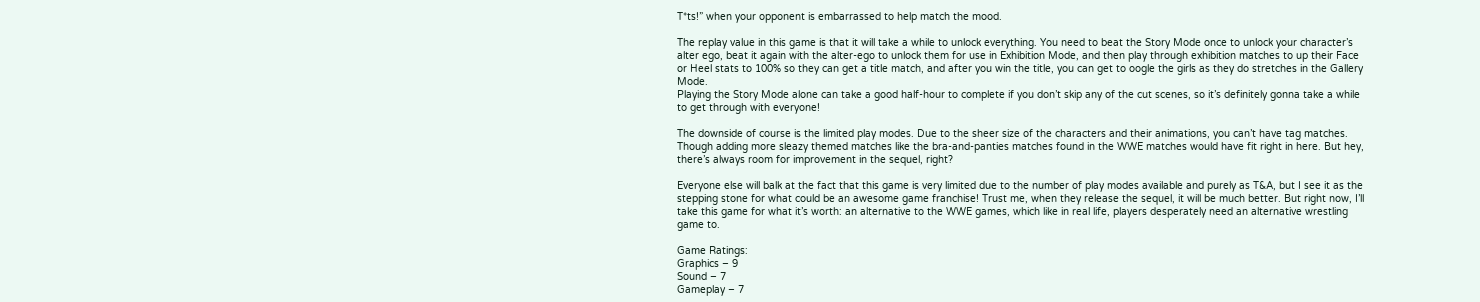T*ts!” when your opponent is embarrassed to help match the mood.

The replay value in this game is that it will take a while to unlock everything. You need to beat the Story Mode once to unlock your character’s alter ego, beat it again with the alter-ego to unlock them for use in Exhibition Mode, and then play through exhibition matches to up their Face or Heel stats to 100% so they can get a title match, and after you win the title, you can get to oogle the girls as they do stretches in the Gallery Mode.
Playing the Story Mode alone can take a good half-hour to complete if you don’t skip any of the cut scenes, so it’s definitely gonna take a while to get through with everyone!

The downside of course is the limited play modes. Due to the sheer size of the characters and their animations, you can’t have tag matches. Though adding more sleazy themed matches like the bra-and-panties matches found in the WWE matches would have fit right in here. But hey, there’s always room for improvement in the sequel, right?

Everyone else will balk at the fact that this game is very limited due to the number of play modes available and purely as T&A, but I see it as the stepping stone for what could be an awesome game franchise! Trust me, when they release the sequel, it will be much better. But right now, I’ll take this game for what it’s worth: an alternative to the WWE games, which like in real life, players desperately need an alternative wrestling game to.

Game Ratings:
Graphics – 9
Sound – 7
Gameplay – 7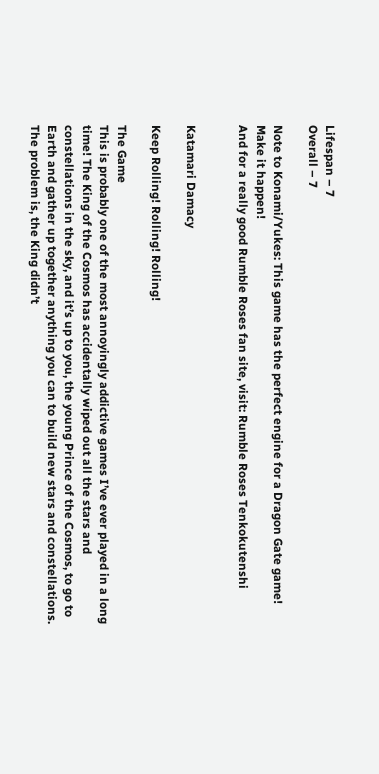Lifespan – 7
Overall – 7

Note to Konami/Yukes: This game has the perfect engine for a Dragon Gate game! Make it happen!
And for a really good Rumble Roses fan site, visit: Rumble Roses Tenkokutenshi


Katamari Damacy

Keep Rolling! Rolling! Rolling!

The Game
This is probably one of the most annoyingly addictive games I’ve ever played in a long time! The King of the Cosmos has accidentally wiped out all the stars and constellations in the sky, and it’s up to you, the young Prince of the Cosmos, to go to Earth and gather up together anything you can to build new stars and constellations.
The problem is, the King didn’t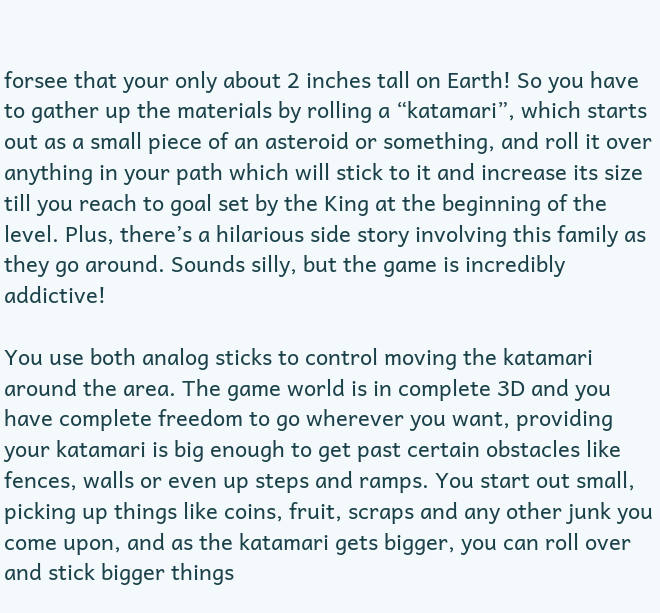forsee that your only about 2 inches tall on Earth! So you have to gather up the materials by rolling a “katamari”, which starts out as a small piece of an asteroid or something, and roll it over anything in your path which will stick to it and increase its size till you reach to goal set by the King at the beginning of the level. Plus, there’s a hilarious side story involving this family as they go around. Sounds silly, but the game is incredibly addictive!

You use both analog sticks to control moving the katamari around the area. The game world is in complete 3D and you have complete freedom to go wherever you want, providing your katamari is big enough to get past certain obstacles like fences, walls or even up steps and ramps. You start out small, picking up things like coins, fruit, scraps and any other junk you come upon, and as the katamari gets bigger, you can roll over and stick bigger things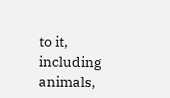to it, including animals,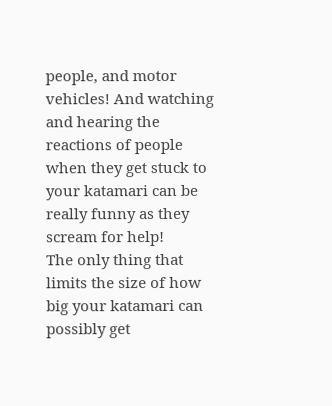people, and motor vehicles! And watching and hearing the reactions of people when they get stuck to your katamari can be really funny as they scream for help!
The only thing that limits the size of how big your katamari can possibly get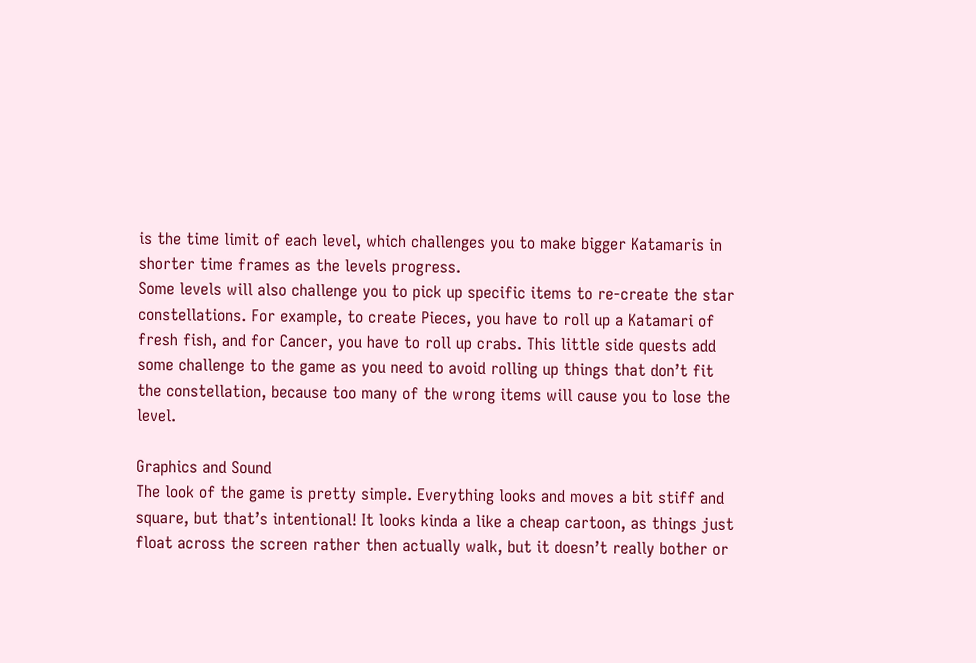is the time limit of each level, which challenges you to make bigger Katamaris in shorter time frames as the levels progress.
Some levels will also challenge you to pick up specific items to re-create the star constellations. For example, to create Pieces, you have to roll up a Katamari of fresh fish, and for Cancer, you have to roll up crabs. This little side quests add some challenge to the game as you need to avoid rolling up things that don’t fit the constellation, because too many of the wrong items will cause you to lose the level.

Graphics and Sound
The look of the game is pretty simple. Everything looks and moves a bit stiff and square, but that’s intentional! It looks kinda a like a cheap cartoon, as things just float across the screen rather then actually walk, but it doesn’t really bother or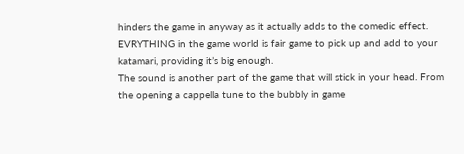hinders the game in anyway as it actually adds to the comedic effect. EVRYTHING in the game world is fair game to pick up and add to your katamari, providing it’s big enough.
The sound is another part of the game that will stick in your head. From the opening a cappella tune to the bubbly in game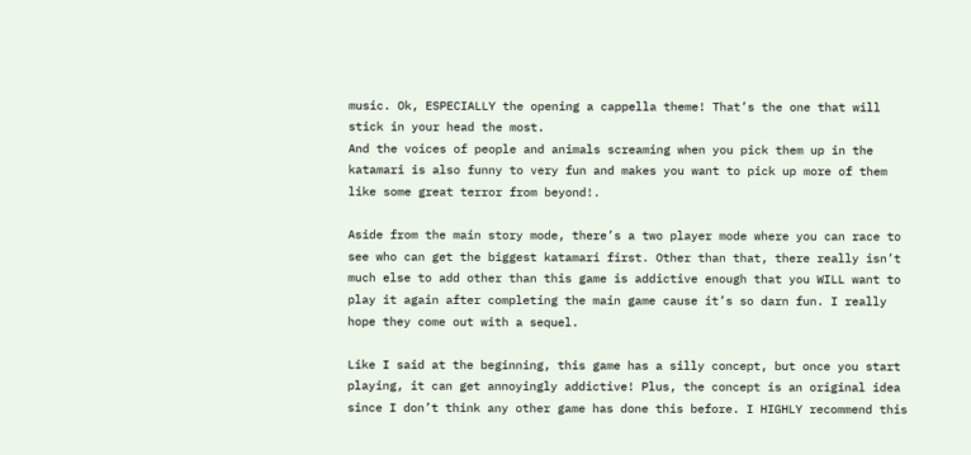music. Ok, ESPECIALLY the opening a cappella theme! That’s the one that will stick in your head the most.
And the voices of people and animals screaming when you pick them up in the katamari is also funny to very fun and makes you want to pick up more of them like some great terror from beyond!.

Aside from the main story mode, there’s a two player mode where you can race to see who can get the biggest katamari first. Other than that, there really isn’t much else to add other than this game is addictive enough that you WILL want to play it again after completing the main game cause it’s so darn fun. I really hope they come out with a sequel.

Like I said at the beginning, this game has a silly concept, but once you start playing, it can get annoyingly addictive! Plus, the concept is an original idea since I don’t think any other game has done this before. I HIGHLY recommend this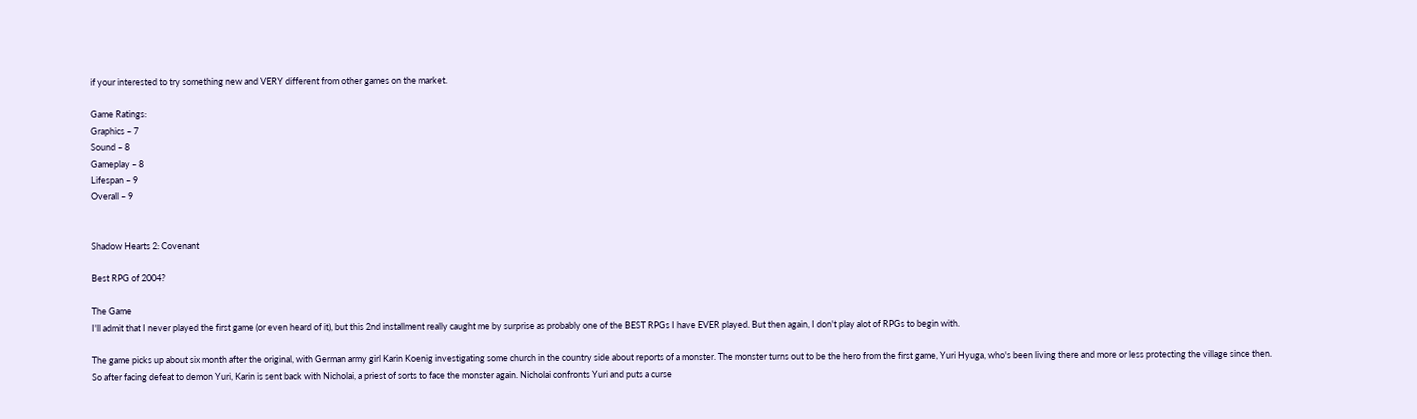if your interested to try something new and VERY different from other games on the market.

Game Ratings:
Graphics – 7
Sound – 8
Gameplay – 8
Lifespan – 9
Overall – 9


Shadow Hearts 2: Covenant

Best RPG of 2004?

The Game
I'll admit that I never played the first game (or even heard of it), but this 2nd installment really caught me by surprise as probably one of the BEST RPGs I have EVER played. But then again, I don't play alot of RPGs to begin with.

The game picks up about six month after the original, with German army girl Karin Koenig investigating some church in the country side about reports of a monster. The monster turns out to be the hero from the first game, Yuri Hyuga, who's been living there and more or less protecting the village since then.
So after facing defeat to demon Yuri, Karin is sent back with Nicholai, a priest of sorts to face the monster again. Nicholai confronts Yuri and puts a curse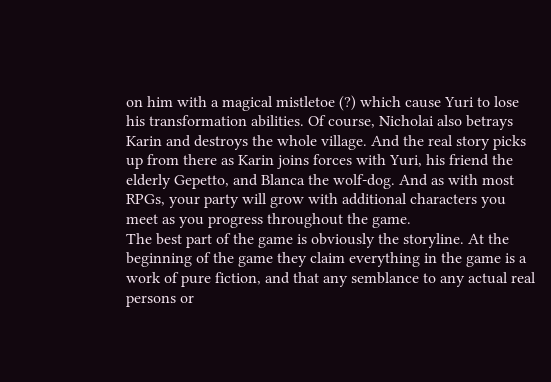on him with a magical mistletoe (?) which cause Yuri to lose his transformation abilities. Of course, Nicholai also betrays Karin and destroys the whole village. And the real story picks up from there as Karin joins forces with Yuri, his friend the elderly Gepetto, and Blanca the wolf-dog. And as with most RPGs, your party will grow with additional characters you meet as you progress throughout the game.
The best part of the game is obviously the storyline. At the beginning of the game they claim everything in the game is a work of pure fiction, and that any semblance to any actual real persons or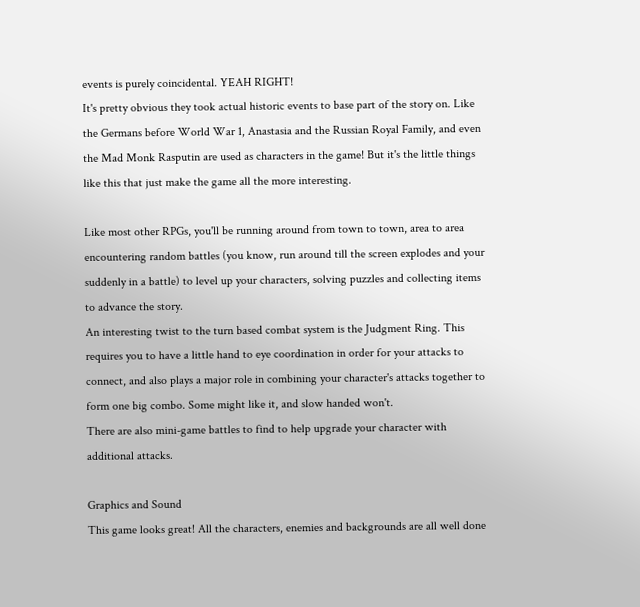events is purely coincidental. YEAH RIGHT!
It's pretty obvious they took actual historic events to base part of the story on. Like the Germans before World War 1, Anastasia and the Russian Royal Family, and even the Mad Monk Rasputin are used as characters in the game! But it's the little things like this that just make the game all the more interesting.

Like most other RPGs, you'll be running around from town to town, area to area encountering random battles (you know, run around till the screen explodes and your suddenly in a battle) to level up your characters, solving puzzles and collecting items to advance the story.
An interesting twist to the turn based combat system is the Judgment Ring. This requires you to have a little hand to eye coordination in order for your attacks to connect, and also plays a major role in combining your character's attacks together to form one big combo. Some might like it, and slow handed won't.
There are also mini-game battles to find to help upgrade your character with additional attacks.

Graphics and Sound
This game looks great! All the characters, enemies and backgrounds are all well done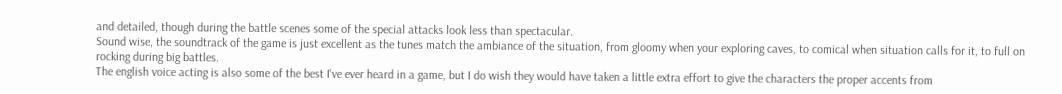and detailed, though during the battle scenes some of the special attacks look less than spectacular.
Sound wise, the soundtrack of the game is just excellent as the tunes match the ambiance of the situation, from gloomy when your exploring caves, to comical when situation calls for it, to full on rocking during big battles.
The english voice acting is also some of the best I've ever heard in a game, but I do wish they would have taken a little extra effort to give the characters the proper accents from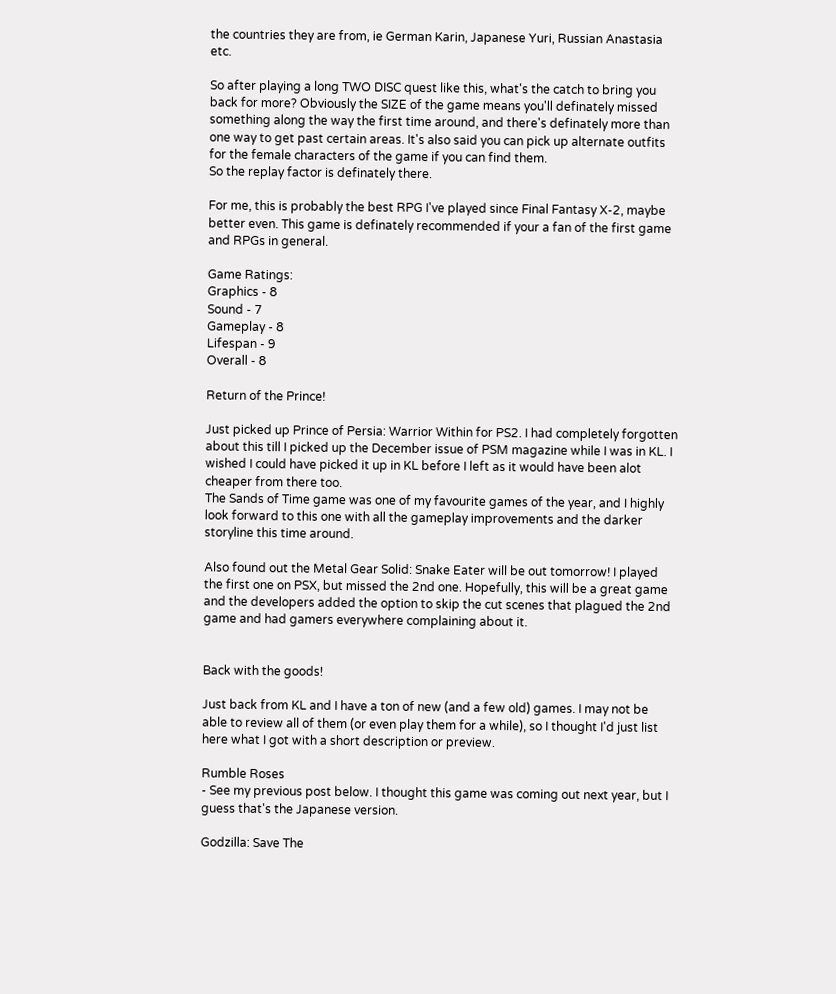the countries they are from, ie German Karin, Japanese Yuri, Russian Anastasia etc.

So after playing a long TWO DISC quest like this, what's the catch to bring you back for more? Obviously the SIZE of the game means you'll definately missed something along the way the first time around, and there's definately more than one way to get past certain areas. It's also said you can pick up alternate outfits for the female characters of the game if you can find them.
So the replay factor is definately there.

For me, this is probably the best RPG I've played since Final Fantasy X-2, maybe better even. This game is definately recommended if your a fan of the first game and RPGs in general.

Game Ratings:
Graphics - 8
Sound - 7
Gameplay - 8
Lifespan - 9
Overall - 8

Return of the Prince!

Just picked up Prince of Persia: Warrior Within for PS2. I had completely forgotten about this till I picked up the December issue of PSM magazine while I was in KL. I wished I could have picked it up in KL before I left as it would have been alot cheaper from there too.
The Sands of Time game was one of my favourite games of the year, and I highly look forward to this one with all the gameplay improvements and the darker storyline this time around.

Also found out the Metal Gear Solid: Snake Eater will be out tomorrow! I played the first one on PSX, but missed the 2nd one. Hopefully, this will be a great game and the developers added the option to skip the cut scenes that plagued the 2nd game and had gamers everywhere complaining about it.


Back with the goods!

Just back from KL and I have a ton of new (and a few old) games. I may not be able to review all of them (or even play them for a while), so I thought I'd just list here what I got with a short description or preview.

Rumble Roses
- See my previous post below. I thought this game was coming out next year, but I guess that's the Japanese version.

Godzilla: Save The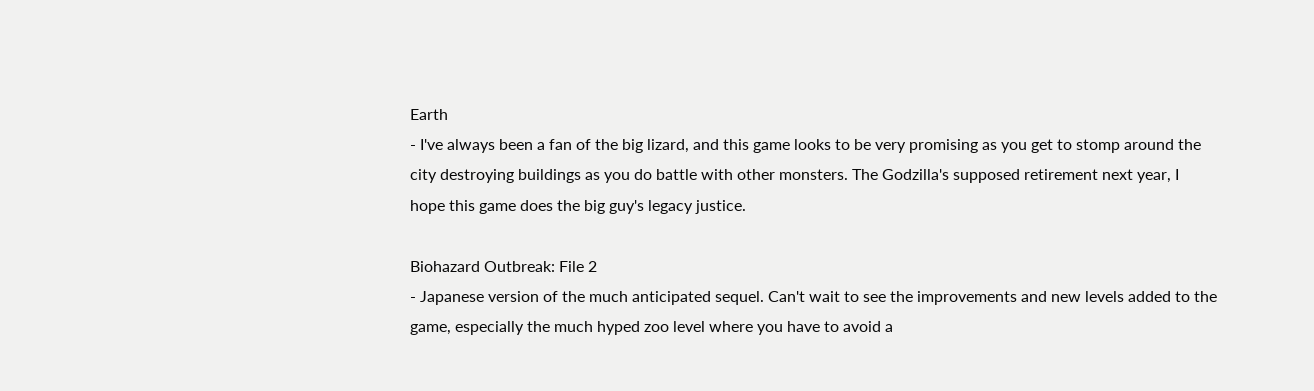Earth
- I've always been a fan of the big lizard, and this game looks to be very promising as you get to stomp around the city destroying buildings as you do battle with other monsters. The Godzilla's supposed retirement next year, I hope this game does the big guy's legacy justice.

Biohazard Outbreak: File 2
- Japanese version of the much anticipated sequel. Can't wait to see the improvements and new levels added to the game, especially the much hyped zoo level where you have to avoid a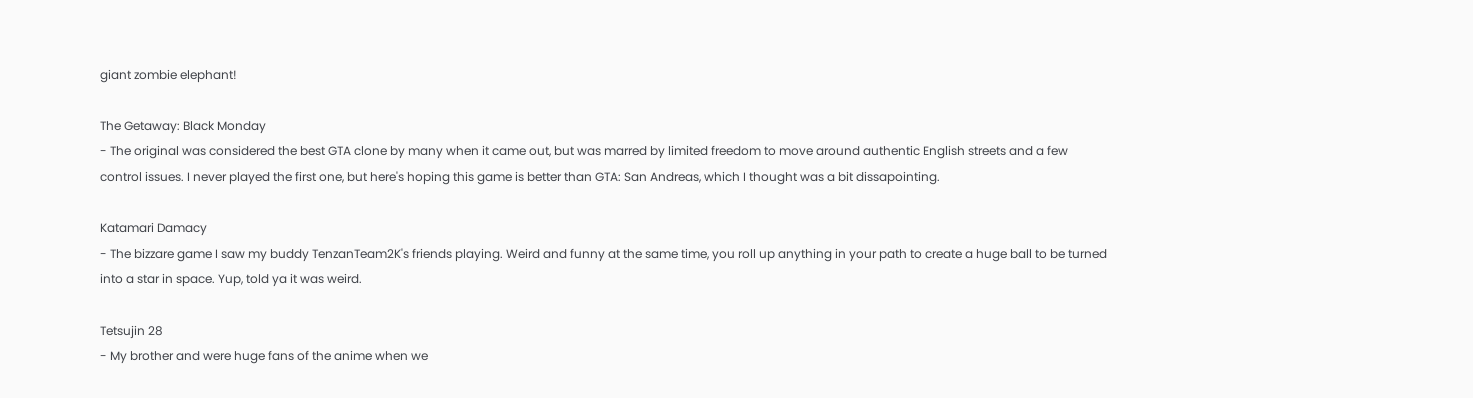giant zombie elephant!

The Getaway: Black Monday
- The original was considered the best GTA clone by many when it came out, but was marred by limited freedom to move around authentic English streets and a few control issues. I never played the first one, but here's hoping this game is better than GTA: San Andreas, which I thought was a bit dissapointing.

Katamari Damacy
- The bizzare game I saw my buddy TenzanTeam2K's friends playing. Weird and funny at the same time, you roll up anything in your path to create a huge ball to be turned into a star in space. Yup, told ya it was weird.

Tetsujin 28
- My brother and were huge fans of the anime when we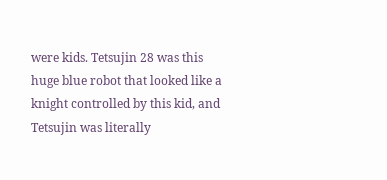were kids. Tetsujin 28 was this huge blue robot that looked like a knight controlled by this kid, and Tetsujin was literally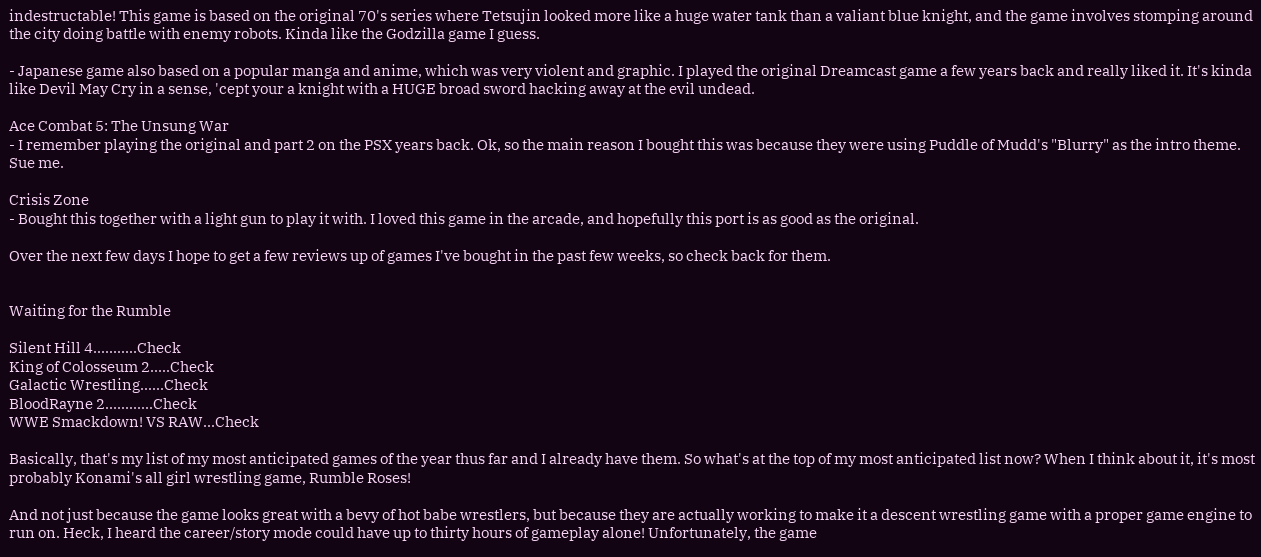indestructable! This game is based on the original 70's series where Tetsujin looked more like a huge water tank than a valiant blue knight, and the game involves stomping around the city doing battle with enemy robots. Kinda like the Godzilla game I guess.

- Japanese game also based on a popular manga and anime, which was very violent and graphic. I played the original Dreamcast game a few years back and really liked it. It's kinda like Devil May Cry in a sense, 'cept your a knight with a HUGE broad sword hacking away at the evil undead.

Ace Combat 5: The Unsung War
- I remember playing the original and part 2 on the PSX years back. Ok, so the main reason I bought this was because they were using Puddle of Mudd's "Blurry" as the intro theme. Sue me.

Crisis Zone
- Bought this together with a light gun to play it with. I loved this game in the arcade, and hopefully this port is as good as the original.

Over the next few days I hope to get a few reviews up of games I've bought in the past few weeks, so check back for them.


Waiting for the Rumble

Silent Hill 4...........Check
King of Colosseum 2.....Check
Galactic Wrestling......Check
BloodRayne 2............Check
WWE Smackdown! VS RAW...Check

Basically, that's my list of my most anticipated games of the year thus far and I already have them. So what's at the top of my most anticipated list now? When I think about it, it's most probably Konami's all girl wrestling game, Rumble Roses!

And not just because the game looks great with a bevy of hot babe wrestlers, but because they are actually working to make it a descent wrestling game with a proper game engine to run on. Heck, I heard the career/story mode could have up to thirty hours of gameplay alone! Unfortunately, the game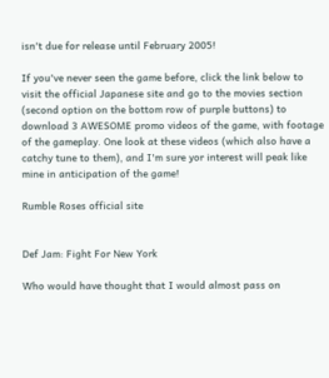isn't due for release until February 2005!

If you've never seen the game before, click the link below to visit the official Japanese site and go to the movies section (second option on the bottom row of purple buttons) to download 3 AWESOME promo videos of the game, with footage of the gameplay. One look at these videos (which also have a catchy tune to them), and I'm sure yor interest will peak like mine in anticipation of the game!

Rumble Roses official site


Def Jam: Fight For New York

Who would have thought that I would almost pass on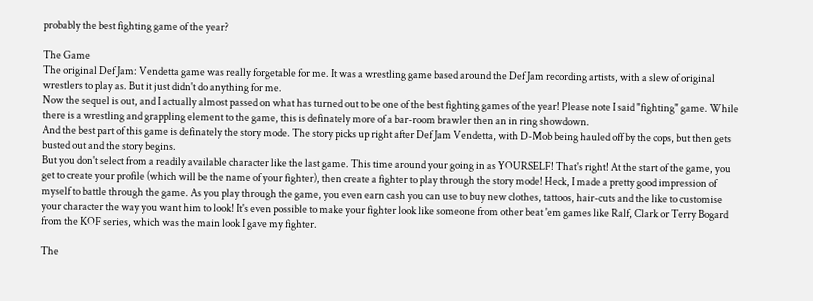probably the best fighting game of the year?

The Game
The original Def Jam: Vendetta game was really forgetable for me. It was a wrestling game based around the Def Jam recording artists, with a slew of original wrestlers to play as. But it just didn't do anything for me.
Now the sequel is out, and I actually almost passed on what has turned out to be one of the best fighting games of the year! Please note I said "fighting" game. While there is a wrestling and grappling element to the game, this is definately more of a bar-room brawler then an in ring showdown.
And the best part of this game is definately the story mode. The story picks up right after Def Jam Vendetta, with D-Mob being hauled off by the cops, but then gets busted out and the story begins.
But you don't select from a readily available character like the last game. This time around your going in as YOURSELF! That's right! At the start of the game, you get to create your profile (which will be the name of your fighter), then create a fighter to play through the story mode! Heck, I made a pretty good impression of myself to battle through the game. As you play through the game, you even earn cash you can use to buy new clothes, tattoos, hair-cuts and the like to customise your character the way you want him to look! It's even possible to make your fighter look like someone from other beat 'em games like Ralf, Clark or Terry Bogard from the KOF series, which was the main look I gave my fighter.

The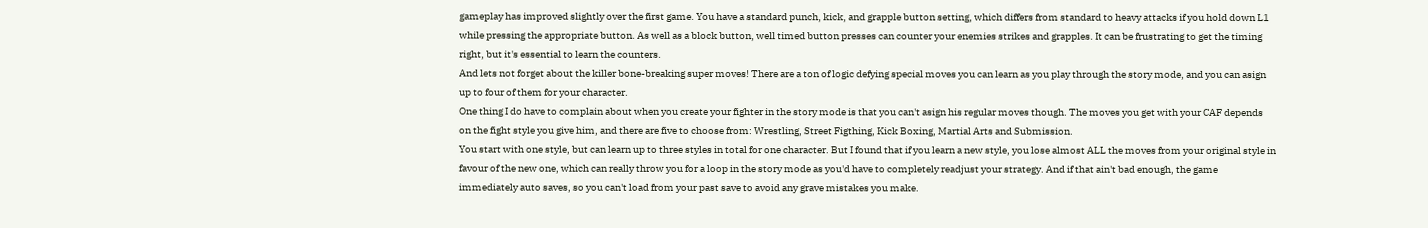gameplay has improved slightly over the first game. You have a standard punch, kick, and grapple button setting, which differs from standard to heavy attacks if you hold down L1 while pressing the appropriate button. As well as a block button, well timed button presses can counter your enemies strikes and grapples. It can be frustrating to get the timing right, but it's essential to learn the counters.
And lets not forget about the killer bone-breaking super moves! There are a ton of logic defying special moves you can learn as you play through the story mode, and you can asign up to four of them for your character.
One thing I do have to complain about when you create your fighter in the story mode is that you can't asign his regular moves though. The moves you get with your CAF depends on the fight style you give him, and there are five to choose from: Wrestling, Street Figthing, Kick Boxing, Martial Arts and Submission.
You start with one style, but can learn up to three styles in total for one character. But I found that if you learn a new style, you lose almost ALL the moves from your original style in favour of the new one, which can really throw you for a loop in the story mode as you'd have to completely readjust your strategy. And if that ain't bad enough, the game immediately auto saves, so you can't load from your past save to avoid any grave mistakes you make.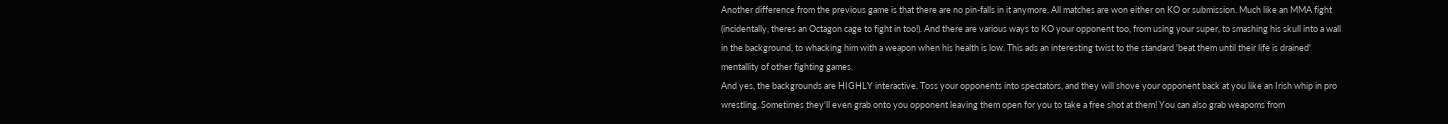Another difference from the previous game is that there are no pin-falls in it anymore. All matches are won either on KO or submission. Much like an MMA fight (incidentally, theres an Octagon cage to fight in too!). And there are various ways to KO your opponent too, from using your super, to smashing his skull into a wall in the background, to whacking him with a weapon when his health is low. This ads an interesting twist to the standard 'beat them until their life is drained' mentallity of other fighting games.
And yes, the backgrounds are HIGHLY interactive. Toss your opponents into spectators, and they will shove your opponent back at you like an Irish whip in pro wrestling. Sometimes they'll even grab onto you opponent leaving them open for you to take a free shot at them! You can also grab weapoms from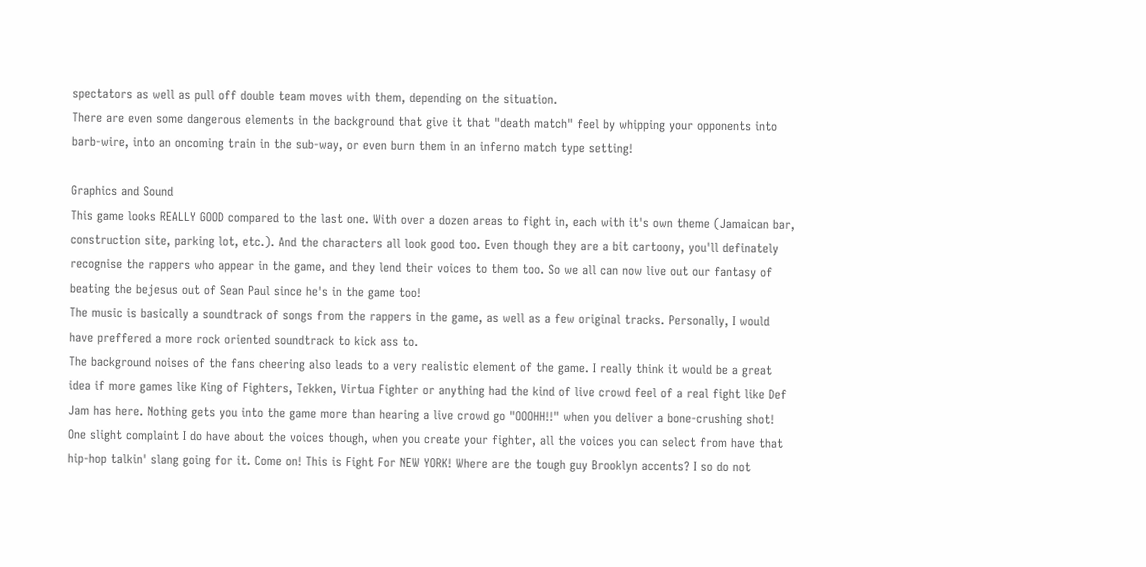spectators as well as pull off double team moves with them, depending on the situation.
There are even some dangerous elements in the background that give it that "death match" feel by whipping your opponents into barb-wire, into an oncoming train in the sub-way, or even burn them in an inferno match type setting!

Graphics and Sound
This game looks REALLY GOOD compared to the last one. With over a dozen areas to fight in, each with it's own theme (Jamaican bar, construction site, parking lot, etc.). And the characters all look good too. Even though they are a bit cartoony, you'll definately recognise the rappers who appear in the game, and they lend their voices to them too. So we all can now live out our fantasy of beating the bejesus out of Sean Paul since he's in the game too!
The music is basically a soundtrack of songs from the rappers in the game, as well as a few original tracks. Personally, I would have preffered a more rock oriented soundtrack to kick ass to.
The background noises of the fans cheering also leads to a very realistic element of the game. I really think it would be a great idea if more games like King of Fighters, Tekken, Virtua Fighter or anything had the kind of live crowd feel of a real fight like Def Jam has here. Nothing gets you into the game more than hearing a live crowd go "OOOHH!!" when you deliver a bone-crushing shot!
One slight complaint I do have about the voices though, when you create your fighter, all the voices you can select from have that hip-hop talkin' slang going for it. Come on! This is Fight For NEW YORK! Where are the tough guy Brooklyn accents? I so do not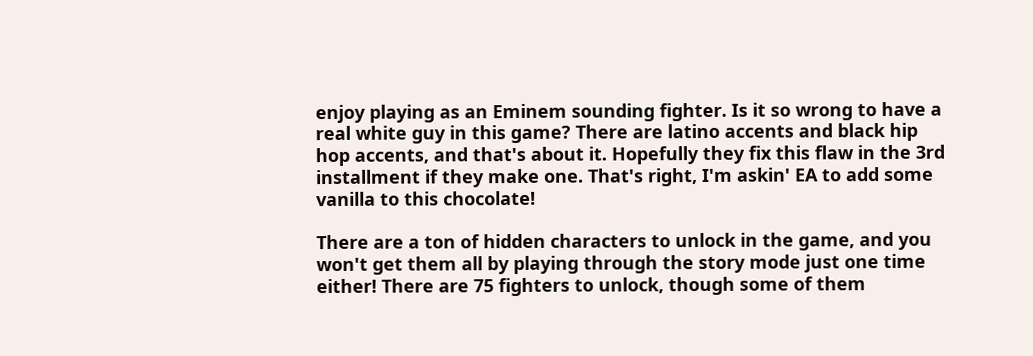enjoy playing as an Eminem sounding fighter. Is it so wrong to have a real white guy in this game? There are latino accents and black hip hop accents, and that's about it. Hopefully they fix this flaw in the 3rd installment if they make one. That's right, I'm askin' EA to add some vanilla to this chocolate!

There are a ton of hidden characters to unlock in the game, and you won't get them all by playing through the story mode just one time either! There are 75 fighters to unlock, though some of them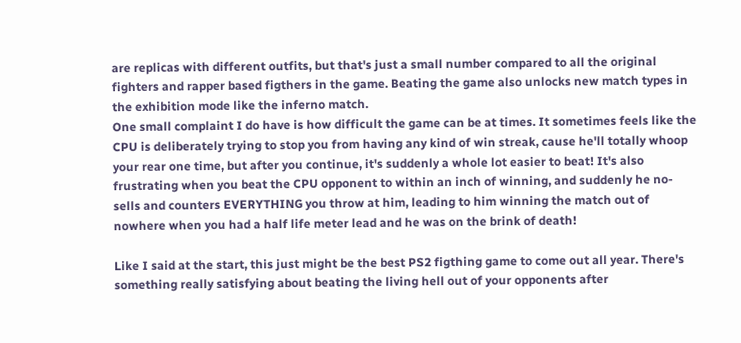are replicas with different outfits, but that's just a small number compared to all the original fighters and rapper based figthers in the game. Beating the game also unlocks new match types in the exhibition mode like the inferno match.
One small complaint I do have is how difficult the game can be at times. It sometimes feels like the CPU is deliberately trying to stop you from having any kind of win streak, cause he'll totally whoop your rear one time, but after you continue, it's suddenly a whole lot easier to beat! It's also frustrating when you beat the CPU opponent to within an inch of winning, and suddenly he no-sells and counters EVERYTHING you throw at him, leading to him winning the match out of nowhere when you had a half life meter lead and he was on the brink of death!

Like I said at the start, this just might be the best PS2 figthing game to come out all year. There's something really satisfying about beating the living hell out of your opponents after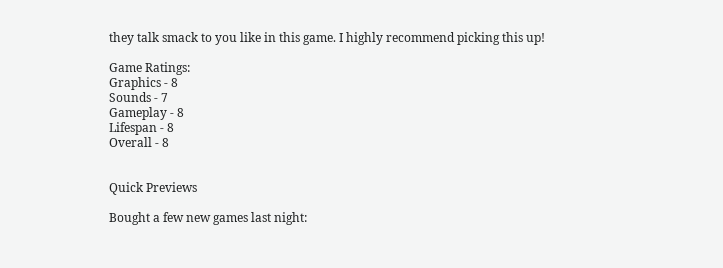they talk smack to you like in this game. I highly recommend picking this up!

Game Ratings:
Graphics - 8
Sounds - 7
Gameplay - 8
Lifespan - 8
Overall - 8


Quick Previews

Bought a few new games last night: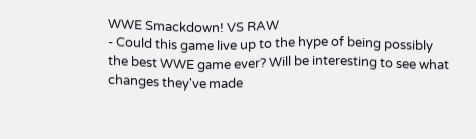WWE Smackdown! VS RAW
- Could this game live up to the hype of being possibly the best WWE game ever? Will be interesting to see what changes they've made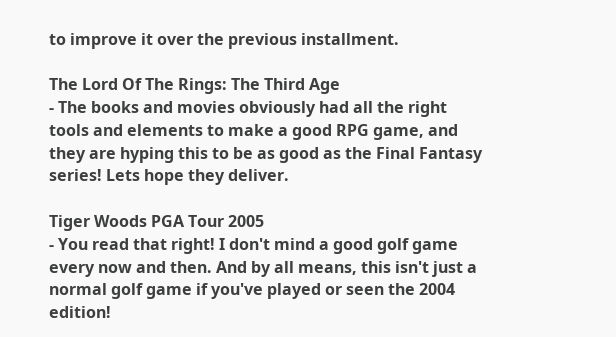to improve it over the previous installment.

The Lord Of The Rings: The Third Age
- The books and movies obviously had all the right tools and elements to make a good RPG game, and they are hyping this to be as good as the Final Fantasy series! Lets hope they deliver.

Tiger Woods PGA Tour 2005
- You read that right! I don't mind a good golf game every now and then. And by all means, this isn't just a normal golf game if you've played or seen the 2004 edition!